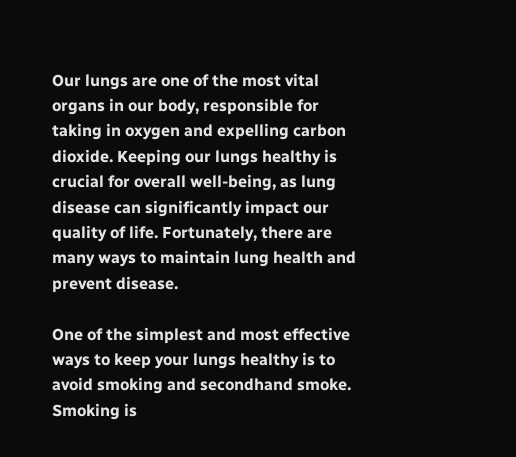Our lungs are one of the most vital organs in our body, responsible for taking in oxygen and expelling carbon dioxide. Keeping our lungs healthy is crucial for overall well-being, as lung disease can significantly impact our quality of life. Fortunately, there are many ways to maintain lung health and prevent disease.

One of the simplest and most effective ways to keep your lungs healthy is to avoid smoking and secondhand smoke. Smoking is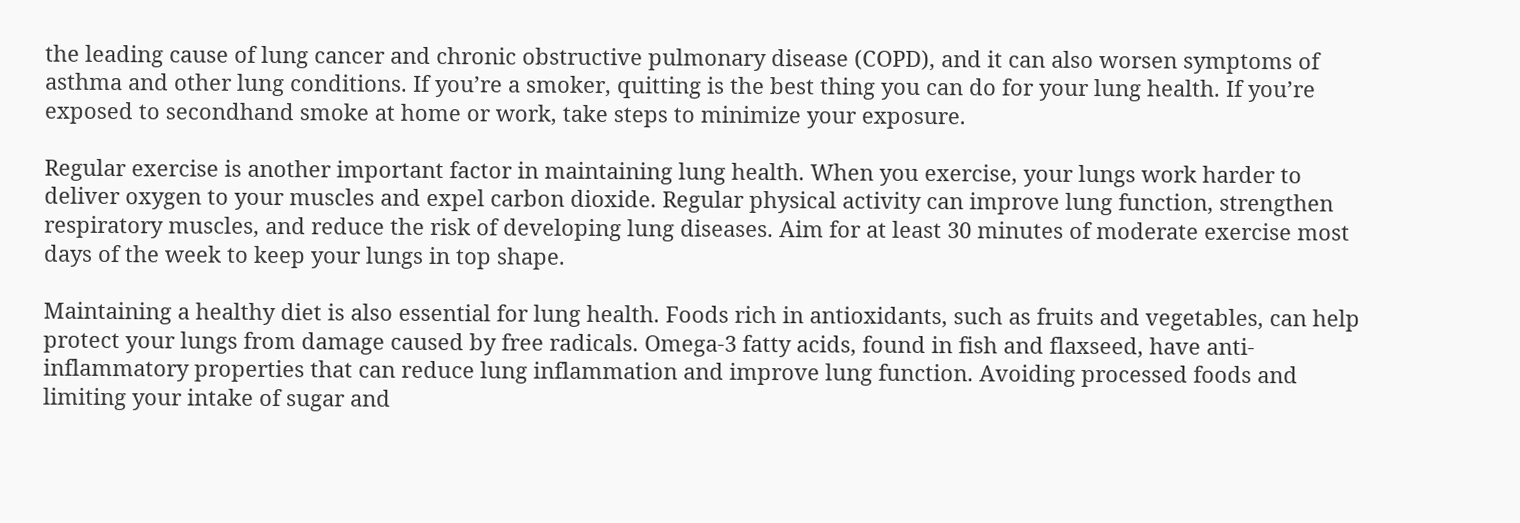the leading cause of lung cancer and chronic obstructive pulmonary disease (COPD), and it can also worsen symptoms of asthma and other lung conditions. If you’re a smoker, quitting is the best thing you can do for your lung health. If you’re exposed to secondhand smoke at home or work, take steps to minimize your exposure.

Regular exercise is another important factor in maintaining lung health. When you exercise, your lungs work harder to deliver oxygen to your muscles and expel carbon dioxide. Regular physical activity can improve lung function, strengthen respiratory muscles, and reduce the risk of developing lung diseases. Aim for at least 30 minutes of moderate exercise most days of the week to keep your lungs in top shape.

Maintaining a healthy diet is also essential for lung health. Foods rich in antioxidants, such as fruits and vegetables, can help protect your lungs from damage caused by free radicals. Omega-3 fatty acids, found in fish and flaxseed, have anti-inflammatory properties that can reduce lung inflammation and improve lung function. Avoiding processed foods and limiting your intake of sugar and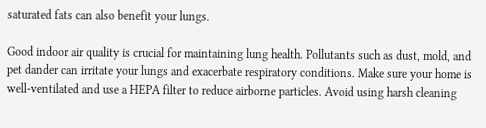saturated fats can also benefit your lungs.

Good indoor air quality is crucial for maintaining lung health. Pollutants such as dust, mold, and pet dander can irritate your lungs and exacerbate respiratory conditions. Make sure your home is well-ventilated and use a HEPA filter to reduce airborne particles. Avoid using harsh cleaning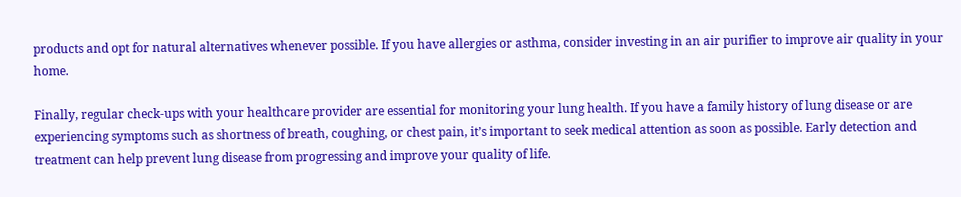products and opt for natural alternatives whenever possible. If you have allergies or asthma, consider investing in an air purifier to improve air quality in your home.

Finally, regular check-ups with your healthcare provider are essential for monitoring your lung health. If you have a family history of lung disease or are experiencing symptoms such as shortness of breath, coughing, or chest pain, it’s important to seek medical attention as soon as possible. Early detection and treatment can help prevent lung disease from progressing and improve your quality of life.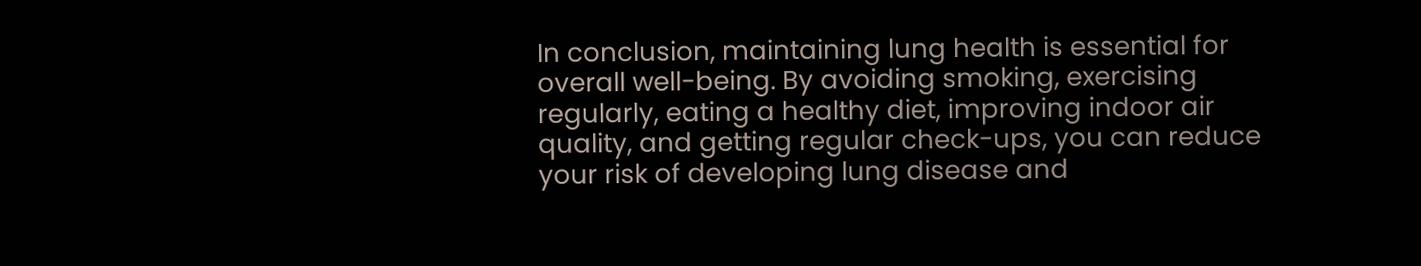In conclusion, maintaining lung health is essential for overall well-being. By avoiding smoking, exercising regularly, eating a healthy diet, improving indoor air quality, and getting regular check-ups, you can reduce your risk of developing lung disease and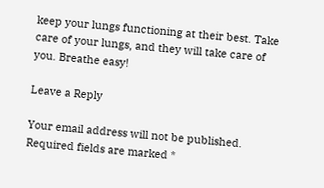keep your lungs functioning at their best. Take care of your lungs, and they will take care of you. Breathe easy!

Leave a Reply

Your email address will not be published. Required fields are marked *